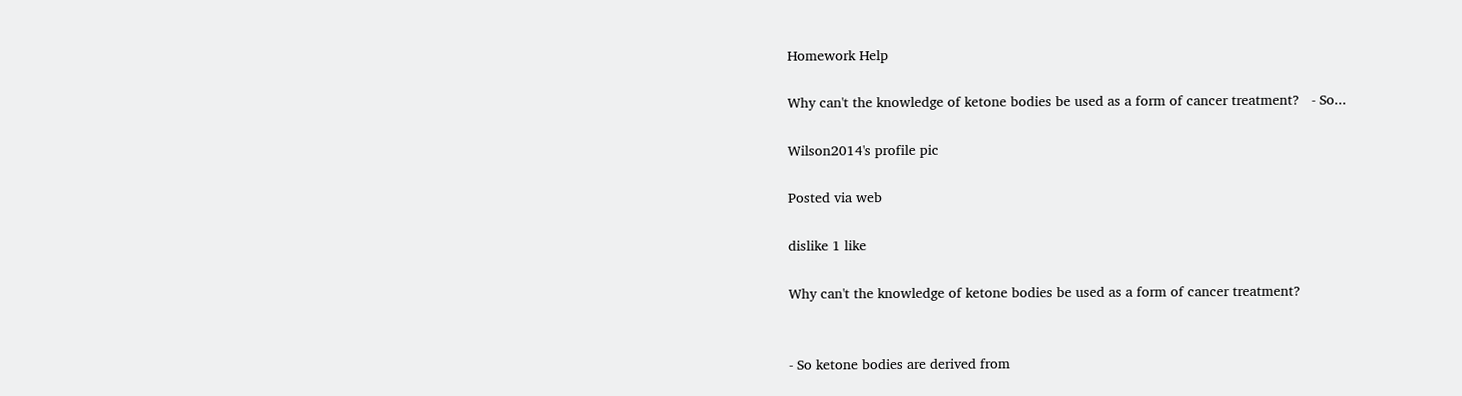Homework Help

Why can't the knowledge of ketone bodies be used as a form of cancer treatment?   - So...

Wilson2014's profile pic

Posted via web

dislike 1 like

Why can't the knowledge of ketone bodies be used as a form of cancer treatment?


- So ketone bodies are derived from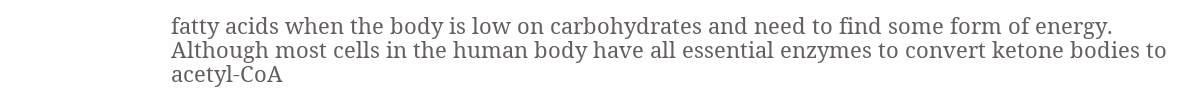fatty acids when the body is low on carbohydrates and need to find some form of energy. Although most cells in the human body have all essential enzymes to convert ketone bodies to acetyl-CoA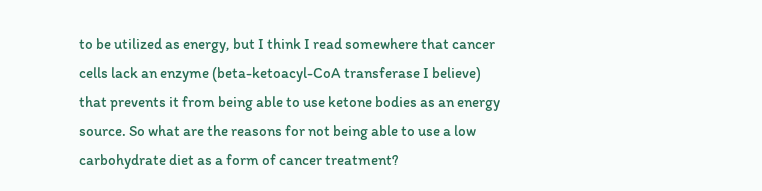to be utilized as energy, but I think I read somewhere that cancer cells lack an enzyme (beta-ketoacyl-CoA transferase I believe) that prevents it from being able to use ketone bodies as an energy source. So what are the reasons for not being able to use a low carbohydrate diet as a form of cancer treatment?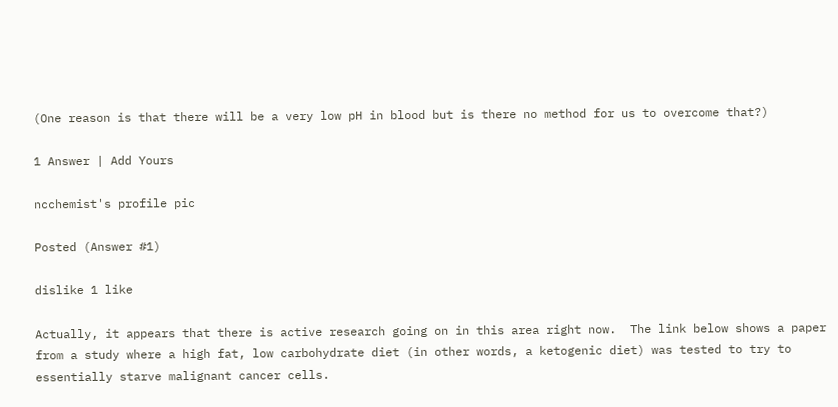(One reason is that there will be a very low pH in blood but is there no method for us to overcome that?)

1 Answer | Add Yours

ncchemist's profile pic

Posted (Answer #1)

dislike 1 like

Actually, it appears that there is active research going on in this area right now.  The link below shows a paper from a study where a high fat, low carbohydrate diet (in other words, a ketogenic diet) was tested to try to essentially starve malignant cancer cells.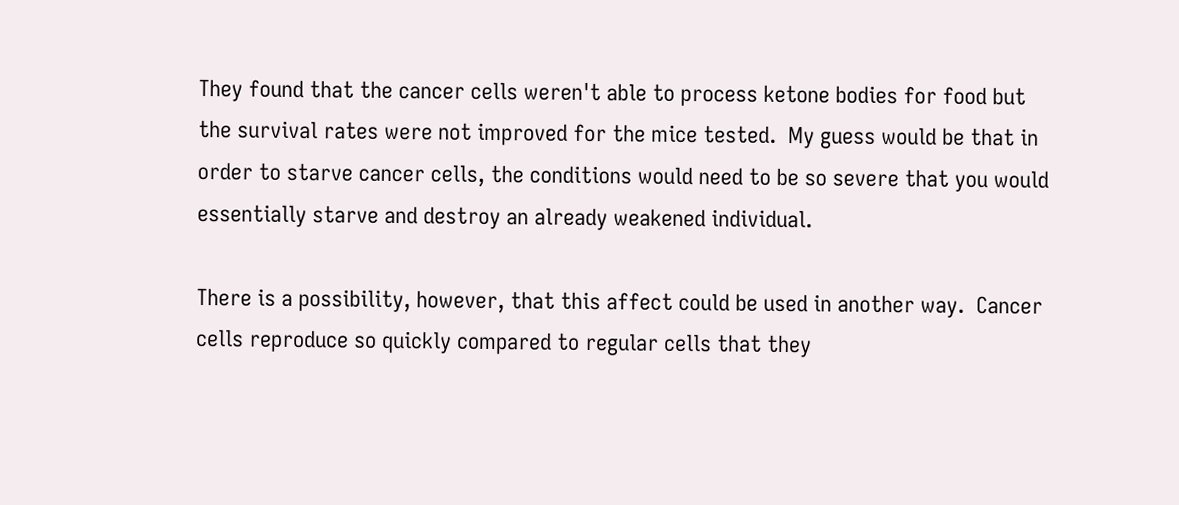They found that the cancer cells weren't able to process ketone bodies for food but the survival rates were not improved for the mice tested.  My guess would be that in order to starve cancer cells, the conditions would need to be so severe that you would essentially starve and destroy an already weakened individual.

There is a possibility, however, that this affect could be used in another way.  Cancer cells reproduce so quickly compared to regular cells that they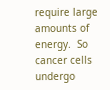require large amounts of energy.  So cancer cells undergo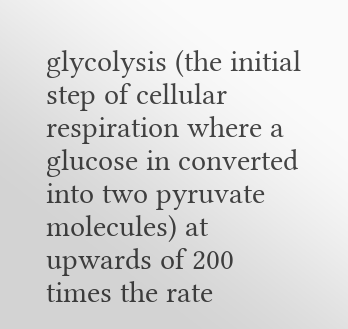glycolysis (the initial step of cellular respiration where a glucose in converted into two pyruvate molecules) at upwards of 200 times the rate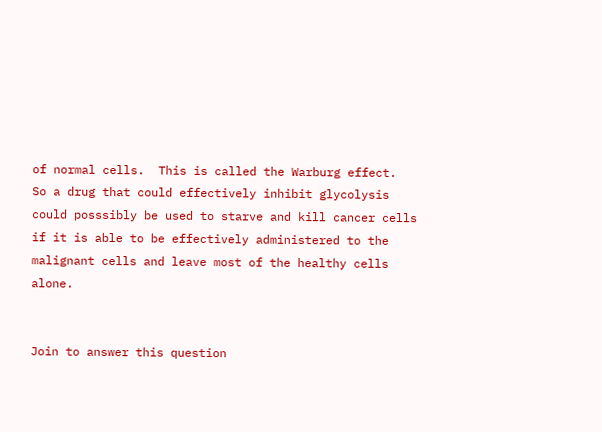of normal cells.  This is called the Warburg effect.  So a drug that could effectively inhibit glycolysis could posssibly be used to starve and kill cancer cells if it is able to be effectively administered to the malignant cells and leave most of the healthy cells alone.


Join to answer this question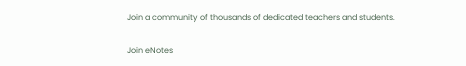Join a community of thousands of dedicated teachers and students.

Join eNotes